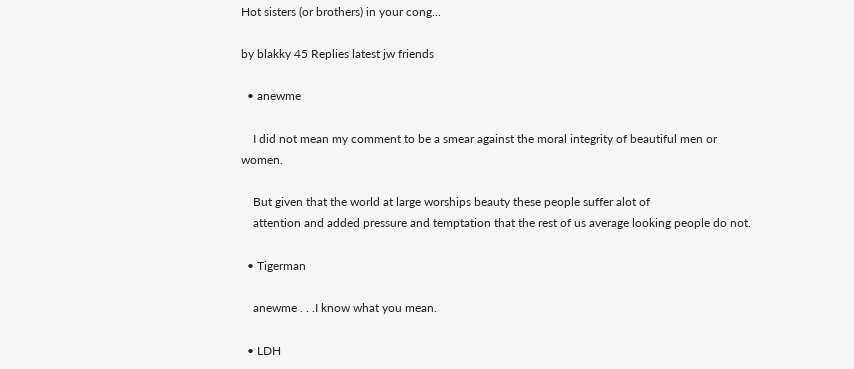Hot sisters (or brothers) in your cong...

by blakky 45 Replies latest jw friends

  • anewme

    I did not mean my comment to be a smear against the moral integrity of beautiful men or women.

    But given that the world at large worships beauty these people suffer alot of
    attention and added pressure and temptation that the rest of us average looking people do not.

  • Tigerman

    anewme . . .I know what you mean.

  • LDH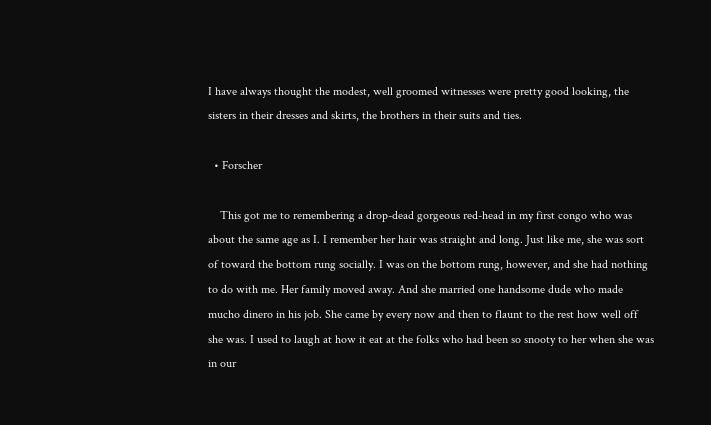I have always thought the modest, well groomed witnesses were pretty good looking, the sisters in their dresses and skirts, the brothers in their suits and ties.

  • Forscher

    This got me to remembering a drop-dead gorgeous red-head in my first congo who was about the same age as I. I remember her hair was straight and long. Just like me, she was sort of toward the bottom rung socially. I was on the bottom rung, however, and she had nothing to do with me. Her family moved away. And she married one handsome dude who made mucho dinero in his job. She came by every now and then to flaunt to the rest how well off she was. I used to laugh at how it eat at the folks who had been so snooty to her when she was in our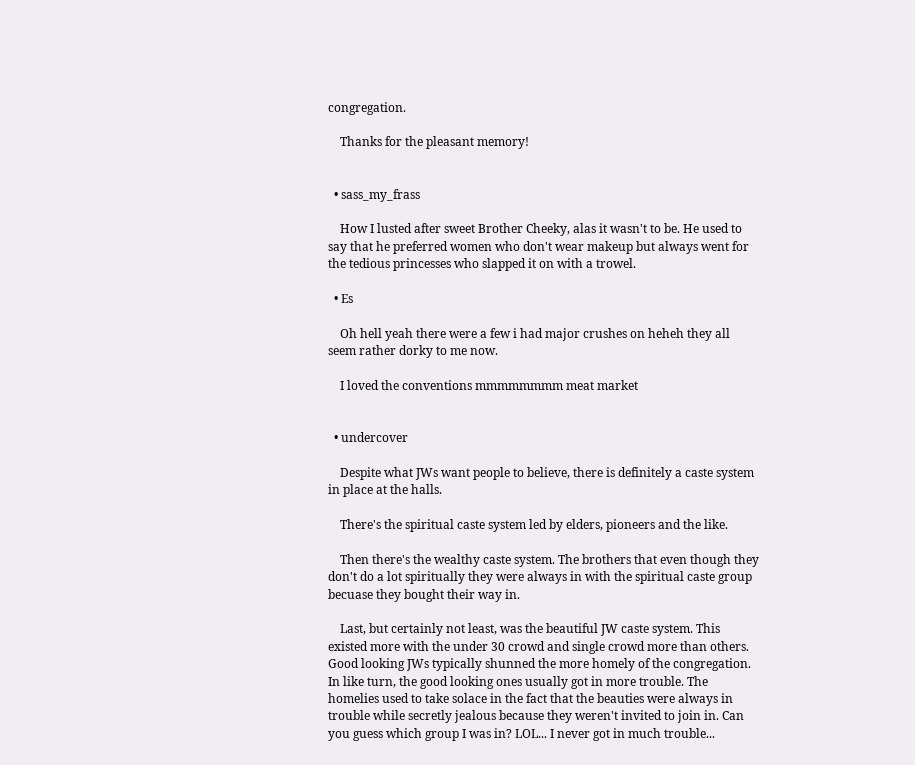congregation.

    Thanks for the pleasant memory!


  • sass_my_frass

    How I lusted after sweet Brother Cheeky, alas it wasn't to be. He used to say that he preferred women who don't wear makeup but always went for the tedious princesses who slapped it on with a trowel.

  • Es

    Oh hell yeah there were a few i had major crushes on heheh they all seem rather dorky to me now.

    I loved the conventions mmmmmmmm meat market


  • undercover

    Despite what JWs want people to believe, there is definitely a caste system in place at the halls.

    There's the spiritual caste system led by elders, pioneers and the like.

    Then there's the wealthy caste system. The brothers that even though they don't do a lot spiritually they were always in with the spiritual caste group becuase they bought their way in.

    Last, but certainly not least, was the beautiful JW caste system. This existed more with the under 30 crowd and single crowd more than others. Good looking JWs typically shunned the more homely of the congregation. In like turn, the good looking ones usually got in more trouble. The homelies used to take solace in the fact that the beauties were always in trouble while secretly jealous because they weren't invited to join in. Can you guess which group I was in? LOL... I never got in much trouble...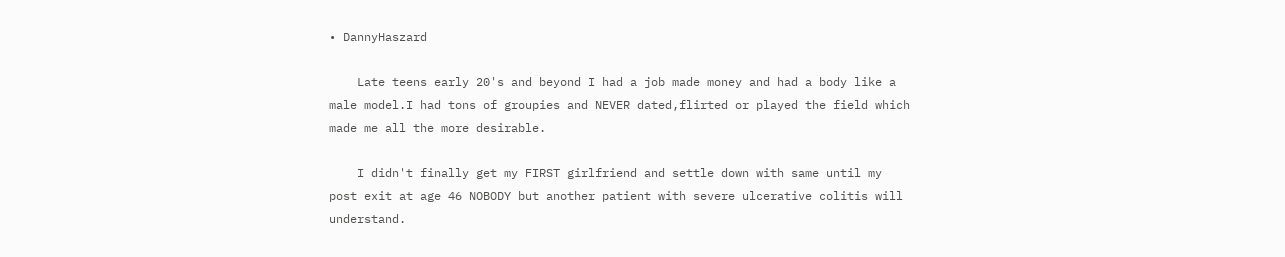• DannyHaszard

    Late teens early 20's and beyond I had a job made money and had a body like a male model.I had tons of groupies and NEVER dated,flirted or played the field which made me all the more desirable.

    I didn't finally get my FIRST girlfriend and settle down with same until my post exit at age 46 NOBODY but another patient with severe ulcerative colitis will understand.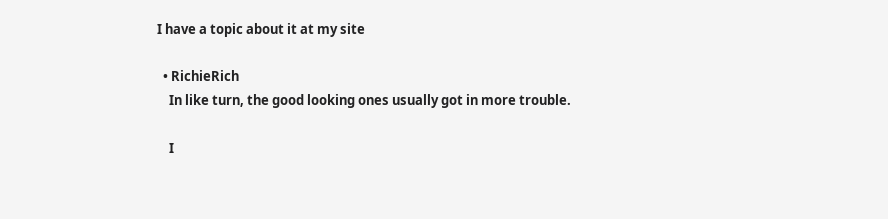I have a topic about it at my site

  • RichieRich
    In like turn, the good looking ones usually got in more trouble.

    I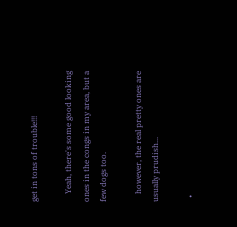get in tons of trouble!!!

    Yeah, there's some good looking ones in the congs in my area, but a few dogs too.

    however, the real pretty ones are usually prudish...

  •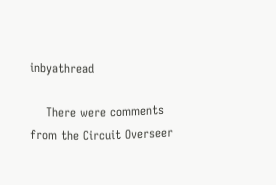inbyathread

    There were comments from the Circuit Overseer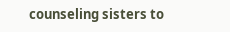counseling sisters to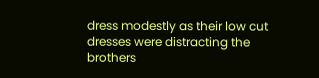dress modestly as their low cut dresses were distracting the brothers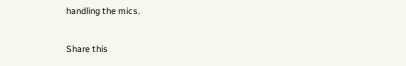handling the mics.

Share this